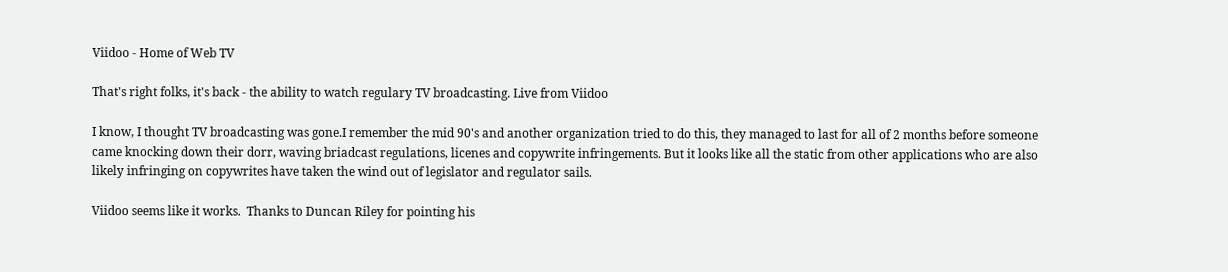Viidoo - Home of Web TV

That's right folks, it's back - the ability to watch regulary TV broadcasting. Live from Viidoo

I know, I thought TV broadcasting was gone.I remember the mid 90's and another organization tried to do this, they managed to last for all of 2 months before someone came knocking down their dorr, waving briadcast regulations, licenes and copywrite infringements. But it looks like all the static from other applications who are also likely infringing on copywrites have taken the wind out of legislator and regulator sails.

Viidoo seems like it works.  Thanks to Duncan Riley for pointing his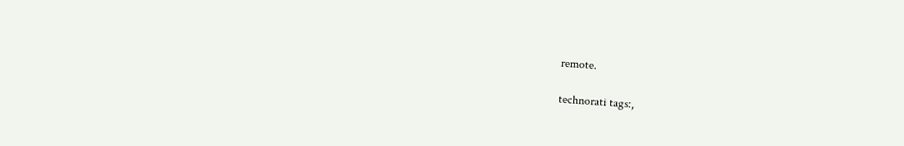remote.

technorati tags:,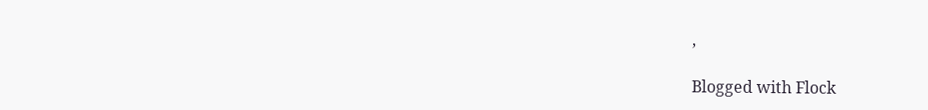,

Blogged with Flock